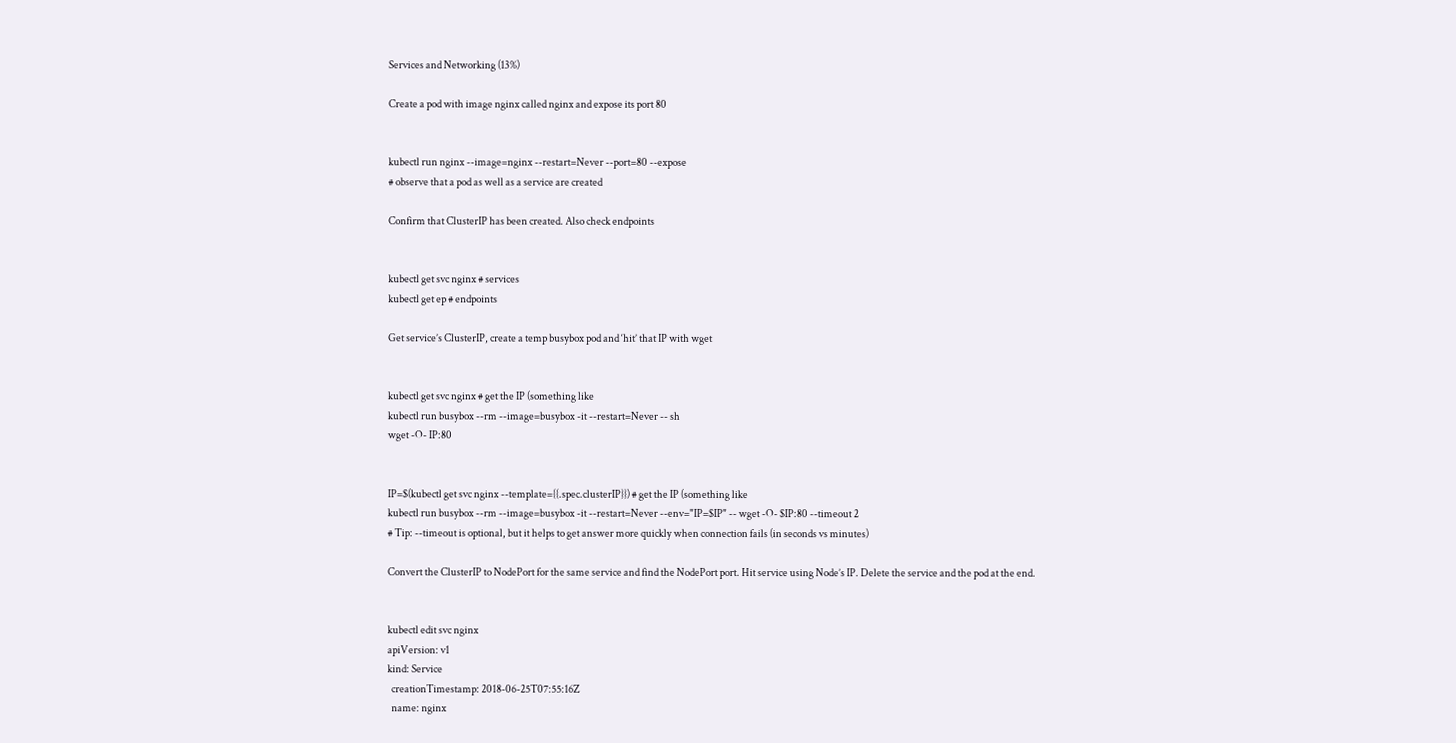Services and Networking (13%)

Create a pod with image nginx called nginx and expose its port 80


kubectl run nginx --image=nginx --restart=Never --port=80 --expose
# observe that a pod as well as a service are created

Confirm that ClusterIP has been created. Also check endpoints


kubectl get svc nginx # services
kubectl get ep # endpoints

Get service’s ClusterIP, create a temp busybox pod and ‘hit’ that IP with wget


kubectl get svc nginx # get the IP (something like
kubectl run busybox --rm --image=busybox -it --restart=Never -- sh
wget -O- IP:80


IP=$(kubectl get svc nginx --template={{.spec.clusterIP}}) # get the IP (something like
kubectl run busybox --rm --image=busybox -it --restart=Never --env="IP=$IP" -- wget -O- $IP:80 --timeout 2
# Tip: --timeout is optional, but it helps to get answer more quickly when connection fails (in seconds vs minutes)

Convert the ClusterIP to NodePort for the same service and find the NodePort port. Hit service using Node’s IP. Delete the service and the pod at the end.


kubectl edit svc nginx
apiVersion: v1
kind: Service
  creationTimestamp: 2018-06-25T07:55:16Z
  name: nginx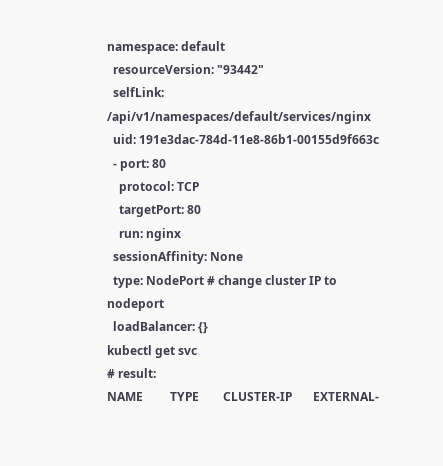namespace: default
  resourceVersion: "93442"
  selfLink: /api/v1/namespaces/default/services/nginx
  uid: 191e3dac-784d-11e8-86b1-00155d9f663c
  - port: 80
    protocol: TCP
    targetPort: 80
    run: nginx
  sessionAffinity: None
  type: NodePort # change cluster IP to nodeport
  loadBalancer: {}
kubectl get svc
# result:
NAME         TYPE        CLUSTER-IP       EXTERNAL-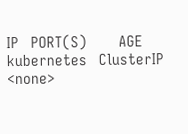IP   PORT(S)        AGE
kubernetes   ClusterIP        <none>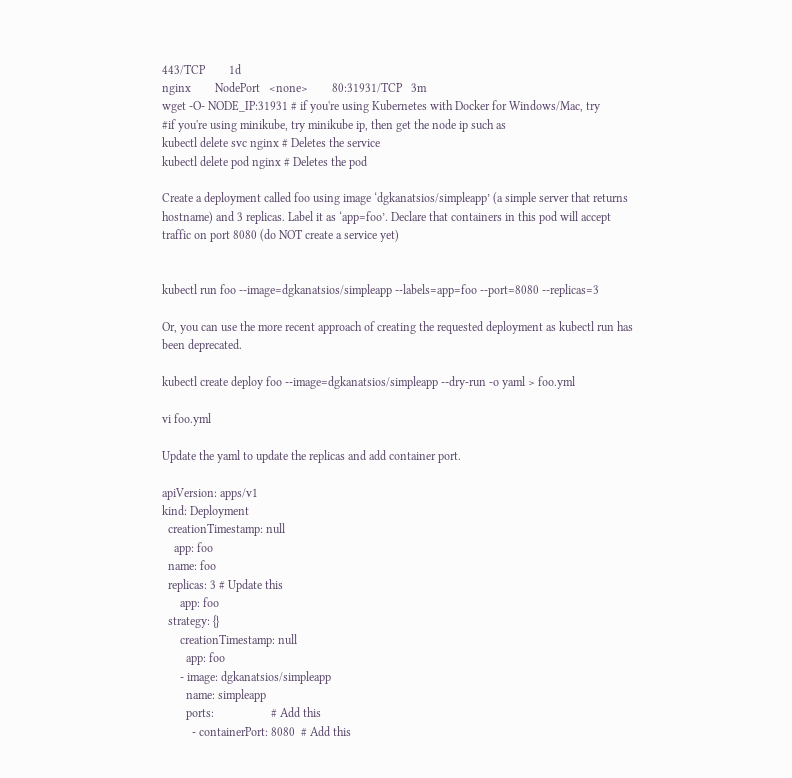443/TCP        1d
nginx        NodePort   <none>        80:31931/TCP   3m
wget -O- NODE_IP:31931 # if you're using Kubernetes with Docker for Windows/Mac, try
#if you're using minikube, try minikube ip, then get the node ip such as
kubectl delete svc nginx # Deletes the service
kubectl delete pod nginx # Deletes the pod

Create a deployment called foo using image ‘dgkanatsios/simpleapp’ (a simple server that returns hostname) and 3 replicas. Label it as ‘app=foo’. Declare that containers in this pod will accept traffic on port 8080 (do NOT create a service yet)


kubectl run foo --image=dgkanatsios/simpleapp --labels=app=foo --port=8080 --replicas=3

Or, you can use the more recent approach of creating the requested deployment as kubectl run has been deprecated.

kubectl create deploy foo --image=dgkanatsios/simpleapp --dry-run -o yaml > foo.yml

vi foo.yml

Update the yaml to update the replicas and add container port.

apiVersion: apps/v1
kind: Deployment
  creationTimestamp: null
    app: foo
  name: foo
  replicas: 3 # Update this
      app: foo
  strategy: {}
      creationTimestamp: null
        app: foo
      - image: dgkanatsios/simpleapp
        name: simpleapp
        ports:                   # Add this
          - containerPort: 8080  # Add this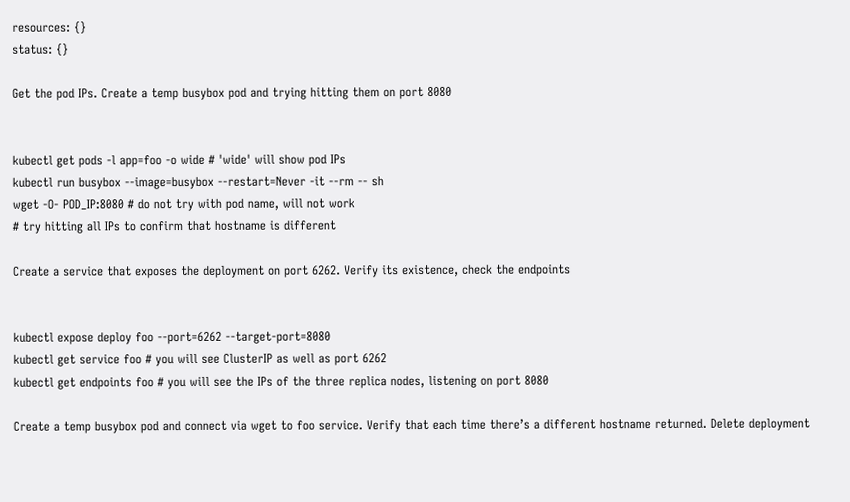resources: {}
status: {}

Get the pod IPs. Create a temp busybox pod and trying hitting them on port 8080


kubectl get pods -l app=foo -o wide # 'wide' will show pod IPs
kubectl run busybox --image=busybox --restart=Never -it --rm -- sh
wget -O- POD_IP:8080 # do not try with pod name, will not work
# try hitting all IPs to confirm that hostname is different

Create a service that exposes the deployment on port 6262. Verify its existence, check the endpoints


kubectl expose deploy foo --port=6262 --target-port=8080
kubectl get service foo # you will see ClusterIP as well as port 6262
kubectl get endpoints foo # you will see the IPs of the three replica nodes, listening on port 8080

Create a temp busybox pod and connect via wget to foo service. Verify that each time there’s a different hostname returned. Delete deployment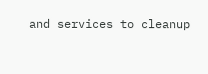and services to cleanup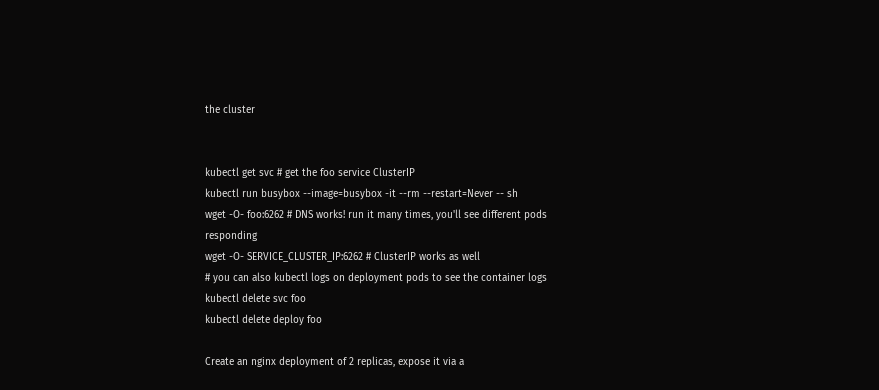the cluster


kubectl get svc # get the foo service ClusterIP
kubectl run busybox --image=busybox -it --rm --restart=Never -- sh
wget -O- foo:6262 # DNS works! run it many times, you'll see different pods responding
wget -O- SERVICE_CLUSTER_IP:6262 # ClusterIP works as well
# you can also kubectl logs on deployment pods to see the container logs
kubectl delete svc foo
kubectl delete deploy foo

Create an nginx deployment of 2 replicas, expose it via a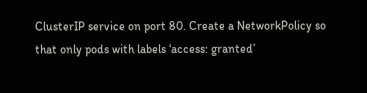ClusterIP service on port 80. Create a NetworkPolicy so that only pods with labels ‘access: granted’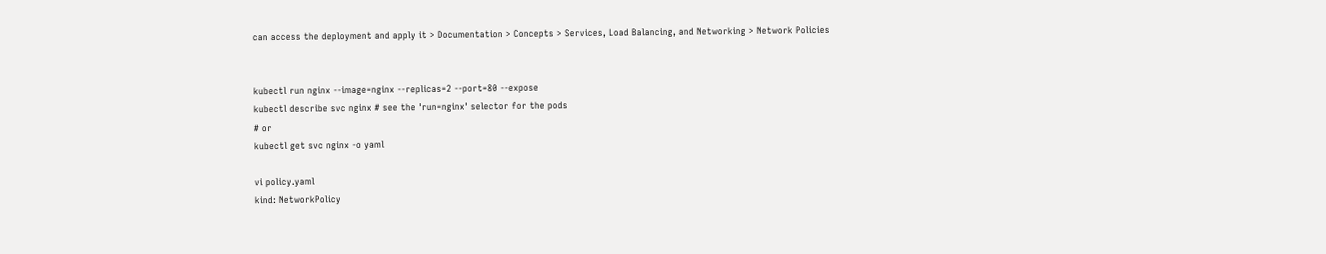can access the deployment and apply it > Documentation > Concepts > Services, Load Balancing, and Networking > Network Policies


kubectl run nginx --image=nginx --replicas=2 --port=80 --expose
kubectl describe svc nginx # see the 'run=nginx' selector for the pods
# or
kubectl get svc nginx -o yaml

vi policy.yaml
kind: NetworkPolicy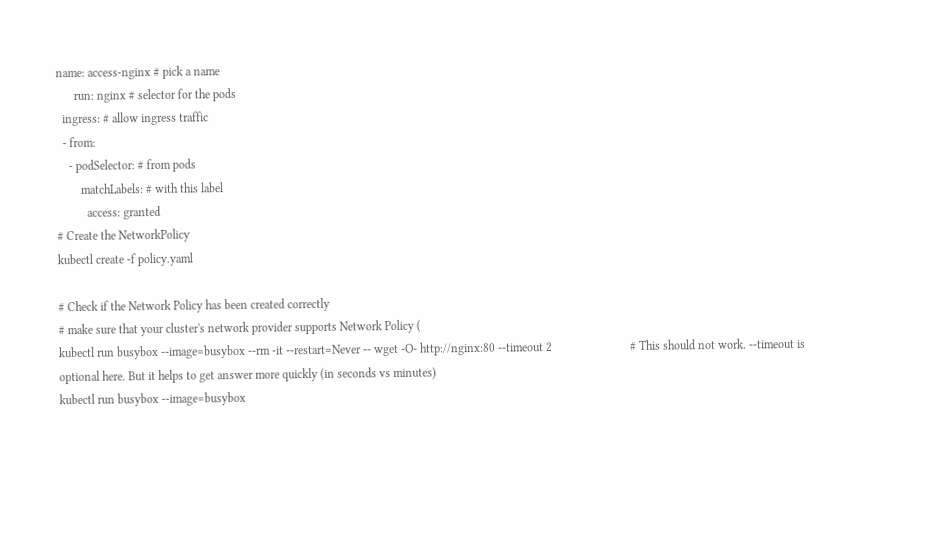name: access-nginx # pick a name
      run: nginx # selector for the pods
  ingress: # allow ingress traffic
  - from:
    - podSelector: # from pods
        matchLabels: # with this label
          access: granted
# Create the NetworkPolicy
kubectl create -f policy.yaml

# Check if the Network Policy has been created correctly
# make sure that your cluster's network provider supports Network Policy (
kubectl run busybox --image=busybox --rm -it --restart=Never -- wget -O- http://nginx:80 --timeout 2                          # This should not work. --timeout is optional here. But it helps to get answer more quickly (in seconds vs minutes)
kubectl run busybox --image=busybox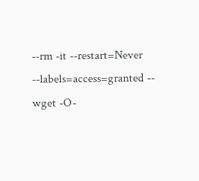--rm -it --restart=Never --labels=access=granted -- wget -O-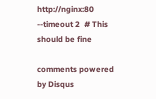http://nginx:80 --timeout 2  # This should be fine

comments powered by Disqus